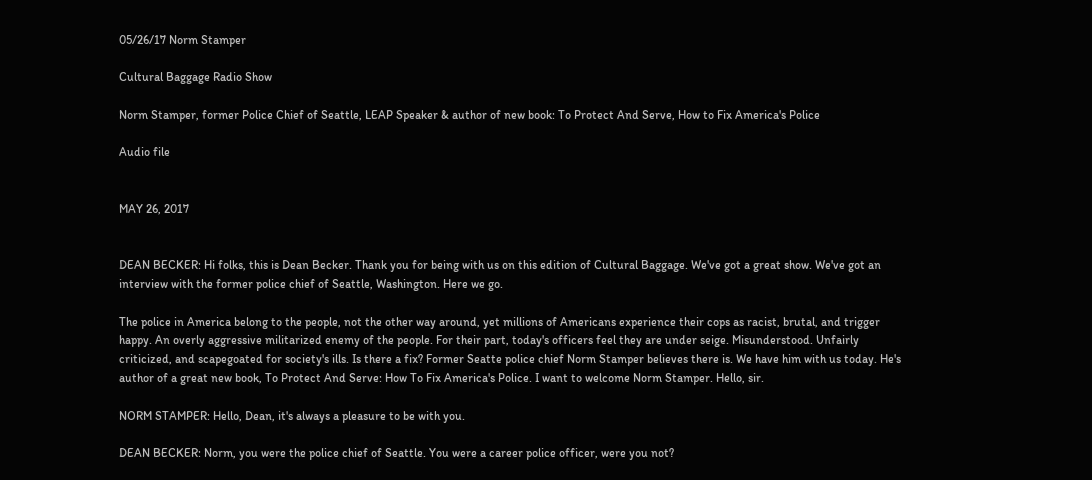05/26/17 Norm Stamper

Cultural Baggage Radio Show

Norm Stamper, former Police Chief of Seattle, LEAP Speaker & author of new book: To Protect And Serve, How to Fix America's Police

Audio file


MAY 26, 2017


DEAN BECKER: Hi folks, this is Dean Becker. Thank you for being with us on this edition of Cultural Baggage. We've got a great show. We've got an interview with the former police chief of Seattle, Washington. Here we go.

The police in America belong to the people, not the other way around, yet millions of Americans experience their cops as racist, brutal, and trigger happy. An overly aggressive militarized enemy of the people. For their part, today's officers feel they are under seige. Misunderstood. Unfairly criticized, and scapegoated for society's ills. Is there a fix? Former Seatte police chief Norm Stamper believes there is. We have him with us today. He's author of a great new book, To Protect And Serve: How To Fix America's Police. I want to welcome Norm Stamper. Hello, sir.

NORM STAMPER: Hello, Dean, it's always a pleasure to be with you.

DEAN BECKER: Norm, you were the police chief of Seattle. You were a career police officer, were you not?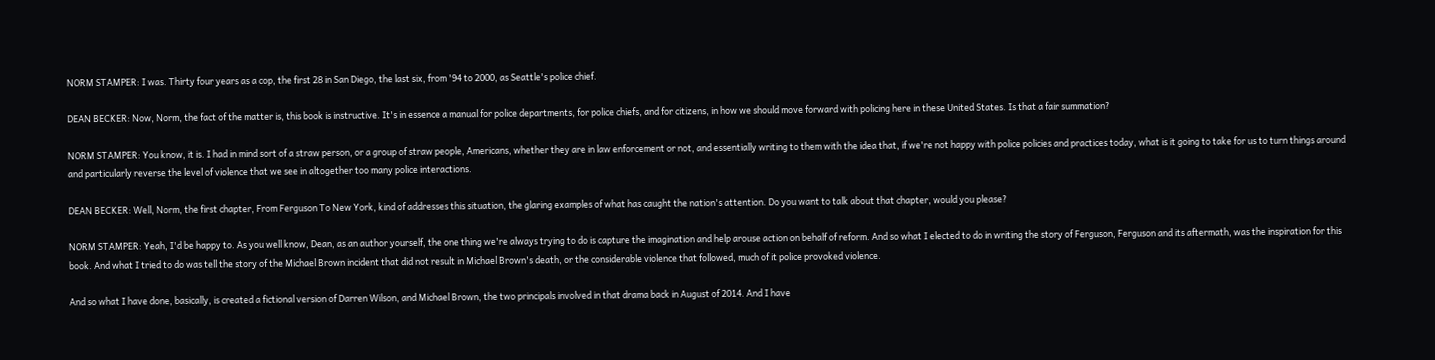NORM STAMPER: I was. Thirty four years as a cop, the first 28 in San Diego, the last six, from '94 to 2000, as Seattle's police chief.

DEAN BECKER: Now, Norm, the fact of the matter is, this book is instructive. It's in essence a manual for police departments, for police chiefs, and for citizens, in how we should move forward with policing here in these United States. Is that a fair summation?

NORM STAMPER: You know, it is. I had in mind sort of a straw person, or a group of straw people, Americans, whether they are in law enforcement or not, and essentially writing to them with the idea that, if we're not happy with police policies and practices today, what is it going to take for us to turn things around and particularly reverse the level of violence that we see in altogether too many police interactions.

DEAN BECKER: Well, Norm, the first chapter, From Ferguson To New York, kind of addresses this situation, the glaring examples of what has caught the nation's attention. Do you want to talk about that chapter, would you please?

NORM STAMPER: Yeah, I'd be happy to. As you well know, Dean, as an author yourself, the one thing we're always trying to do is capture the imagination and help arouse action on behalf of reform. And so what I elected to do in writing the story of Ferguson, Ferguson and its aftermath, was the inspiration for this book. And what I tried to do was tell the story of the Michael Brown incident that did not result in Michael Brown's death, or the considerable violence that followed, much of it police provoked violence.

And so what I have done, basically, is created a fictional version of Darren Wilson, and Michael Brown, the two principals involved in that drama back in August of 2014. And I have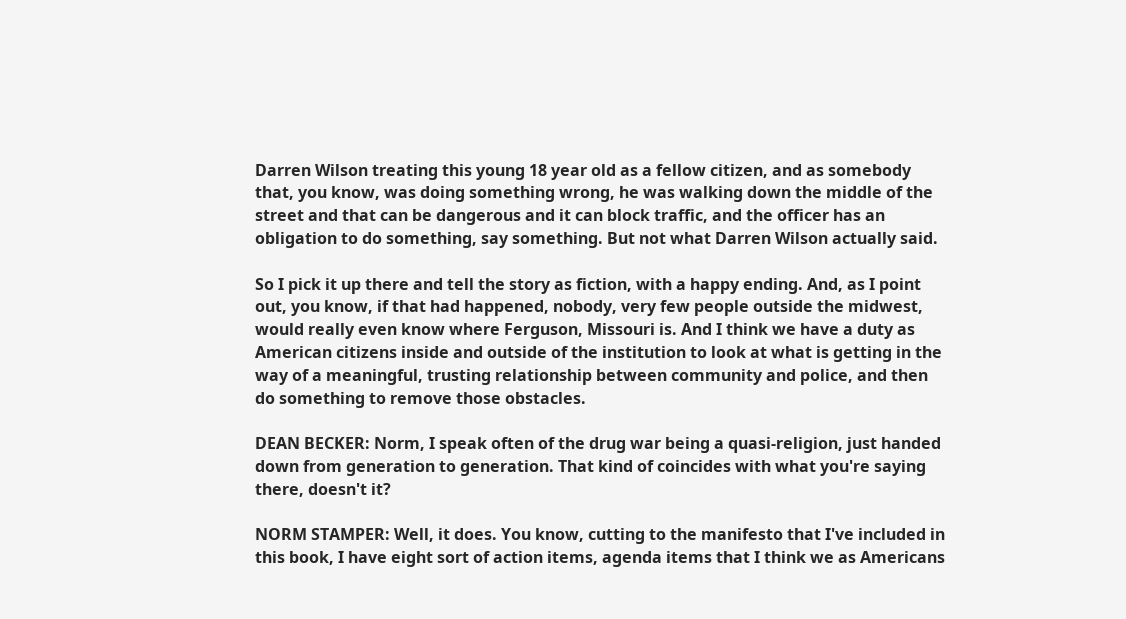Darren Wilson treating this young 18 year old as a fellow citizen, and as somebody that, you know, was doing something wrong, he was walking down the middle of the street and that can be dangerous and it can block traffic, and the officer has an obligation to do something, say something. But not what Darren Wilson actually said.

So I pick it up there and tell the story as fiction, with a happy ending. And, as I point out, you know, if that had happened, nobody, very few people outside the midwest, would really even know where Ferguson, Missouri is. And I think we have a duty as American citizens inside and outside of the institution to look at what is getting in the way of a meaningful, trusting relationship between community and police, and then do something to remove those obstacles.

DEAN BECKER: Norm, I speak often of the drug war being a quasi-religion, just handed down from generation to generation. That kind of coincides with what you're saying there, doesn't it?

NORM STAMPER: Well, it does. You know, cutting to the manifesto that I've included in this book, I have eight sort of action items, agenda items that I think we as Americans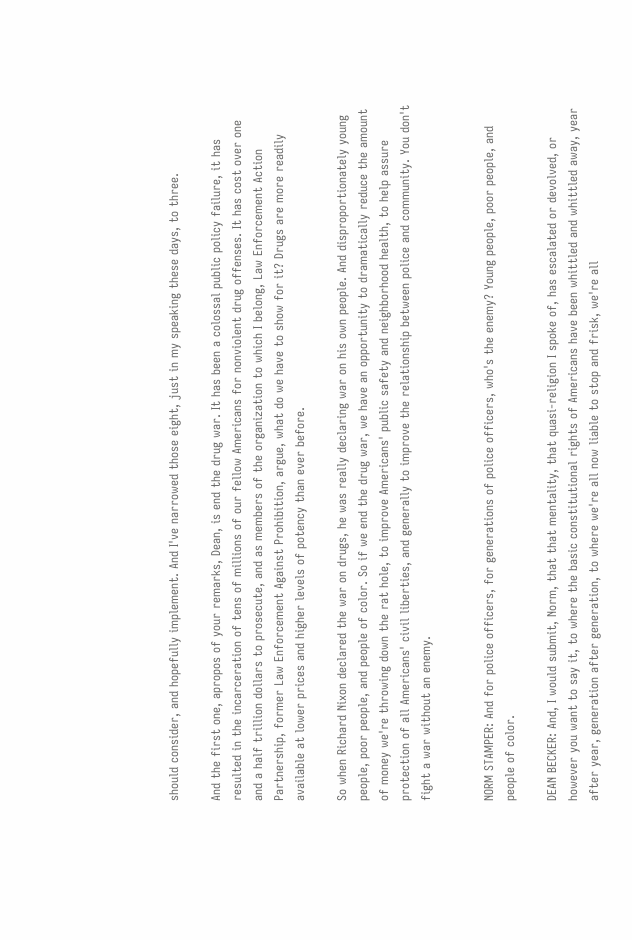should consider, and hopefully implement. And I've narrowed those eight, just in my speaking these days, to three.

And the first one, apropos of your remarks, Dean, is end the drug war. It has been a colossal public policy failure, it has resulted in the incarceration of tens of millions of our fellow Americans for nonviolent drug offenses. It has cost over one and a half trillion dollars to prosecute, and as members of the organization to which I belong, Law Enforcement Action Partnership, former Law Enforcement Against Prohibition, argue, what do we have to show for it? Drugs are more readily available at lower prices and higher levels of potency than ever before.

So when Richard Nixon declared the war on drugs, he was really declaring war on his own people. And disproportionately young people, poor people, and people of color. So if we end the drug war, we have an opportunity to dramatically reduce the amount of money we're throwing down the rat hole, to improve Americans' public safety and neighborhood health, to help assure protection of all Americans' civil liberties, and generally to improve the relationship between police and community. You don't fight a war without an enemy.


NORM STAMPER: And for police officers, for generations of police officers, who's the enemy? Young people, poor people, and people of color.

DEAN BECKER: And, I would submit, Norm, that that mentality, that quasi-religion I spoke of, has escalated or devolved, or however you want to say it, to where the basic constitutional rights of Americans have been whittled and whittled away, year after year, generation after generation, to where we're all now liable to stop and frisk, we're all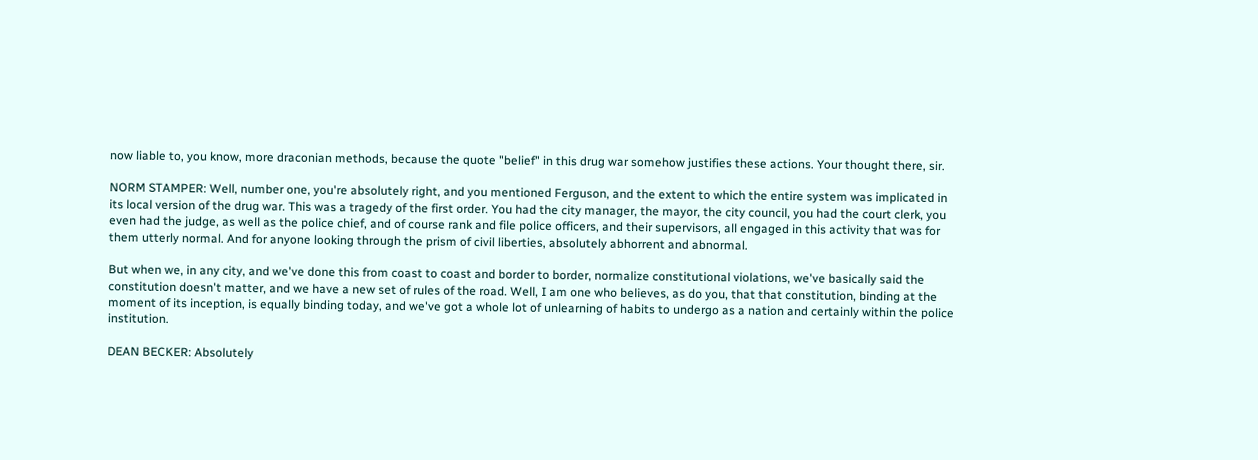now liable to, you know, more draconian methods, because the quote "belief" in this drug war somehow justifies these actions. Your thought there, sir.

NORM STAMPER: Well, number one, you're absolutely right, and you mentioned Ferguson, and the extent to which the entire system was implicated in its local version of the drug war. This was a tragedy of the first order. You had the city manager, the mayor, the city council, you had the court clerk, you even had the judge, as well as the police chief, and of course rank and file police officers, and their supervisors, all engaged in this activity that was for them utterly normal. And for anyone looking through the prism of civil liberties, absolutely abhorrent and abnormal.

But when we, in any city, and we've done this from coast to coast and border to border, normalize constitutional violations, we've basically said the constitution doesn't matter, and we have a new set of rules of the road. Well, I am one who believes, as do you, that that constitution, binding at the moment of its inception, is equally binding today, and we've got a whole lot of unlearning of habits to undergo as a nation and certainly within the police institution.

DEAN BECKER: Absolutely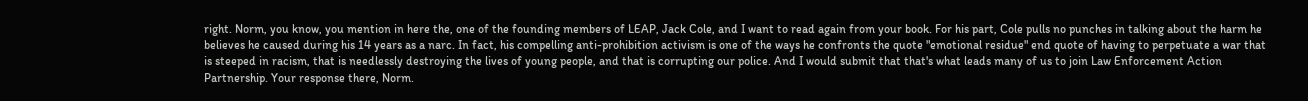right. Norm, you know, you mention in here the, one of the founding members of LEAP, Jack Cole, and I want to read again from your book. For his part, Cole pulls no punches in talking about the harm he believes he caused during his 14 years as a narc. In fact, his compelling anti-prohibition activism is one of the ways he confronts the quote "emotional residue" end quote of having to perpetuate a war that is steeped in racism, that is needlessly destroying the lives of young people, and that is corrupting our police. And I would submit that that's what leads many of us to join Law Enforcement Action Partnership. Your response there, Norm.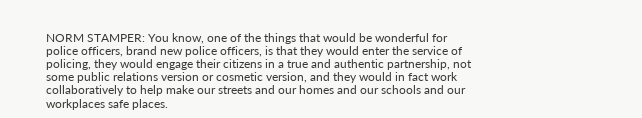NORM STAMPER: You know, one of the things that would be wonderful for police officers, brand new police officers, is that they would enter the service of policing, they would engage their citizens in a true and authentic partnership, not some public relations version or cosmetic version, and they would in fact work collaboratively to help make our streets and our homes and our schools and our workplaces safe places.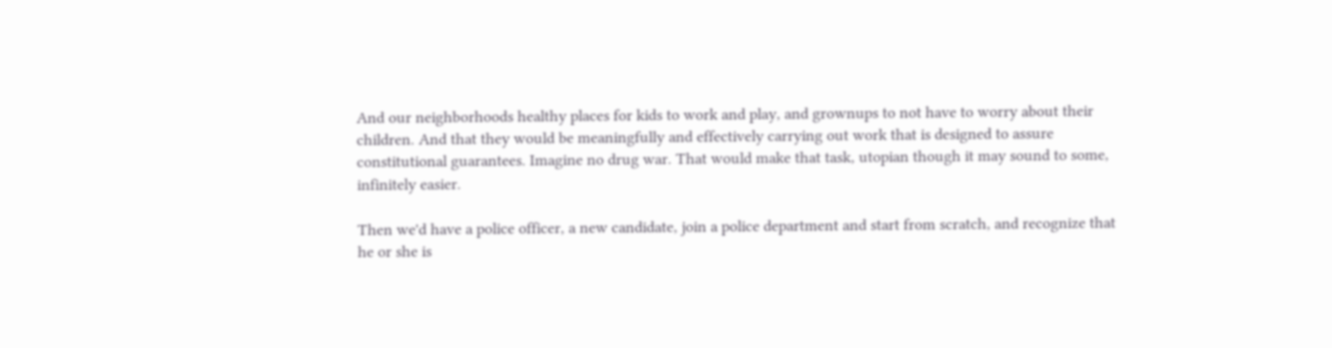And our neighborhoods healthy places for kids to work and play, and grownups to not have to worry about their children. And that they would be meaningfully and effectively carrying out work that is designed to assure constitutional guarantees. Imagine no drug war. That would make that task, utopian though it may sound to some, infinitely easier.

Then we'd have a police officer, a new candidate, join a police department and start from scratch, and recognize that he or she is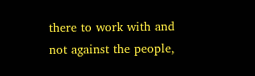there to work with and not against the people,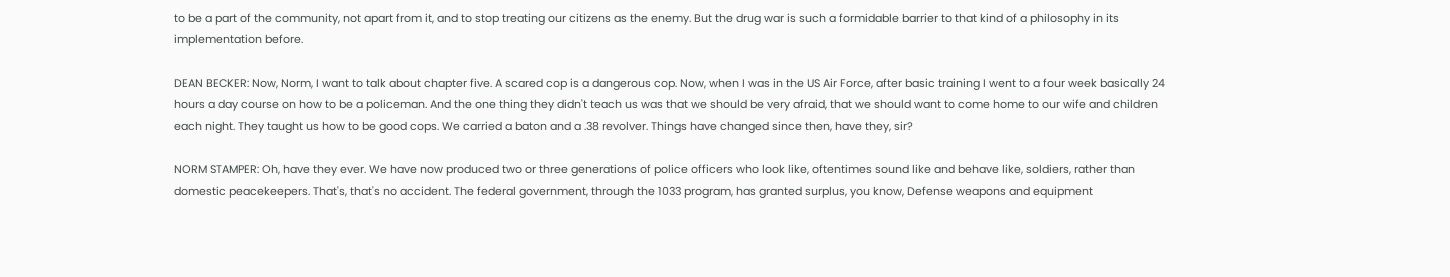to be a part of the community, not apart from it, and to stop treating our citizens as the enemy. But the drug war is such a formidable barrier to that kind of a philosophy in its implementation before.

DEAN BECKER: Now, Norm, I want to talk about chapter five. A scared cop is a dangerous cop. Now, when I was in the US Air Force, after basic training I went to a four week basically 24 hours a day course on how to be a policeman. And the one thing they didn't teach us was that we should be very afraid, that we should want to come home to our wife and children each night. They taught us how to be good cops. We carried a baton and a .38 revolver. Things have changed since then, have they, sir?

NORM STAMPER: Oh, have they ever. We have now produced two or three generations of police officers who look like, oftentimes sound like and behave like, soldiers, rather than domestic peacekeepers. That's, that's no accident. The federal government, through the 1033 program, has granted surplus, you know, Defense weapons and equipment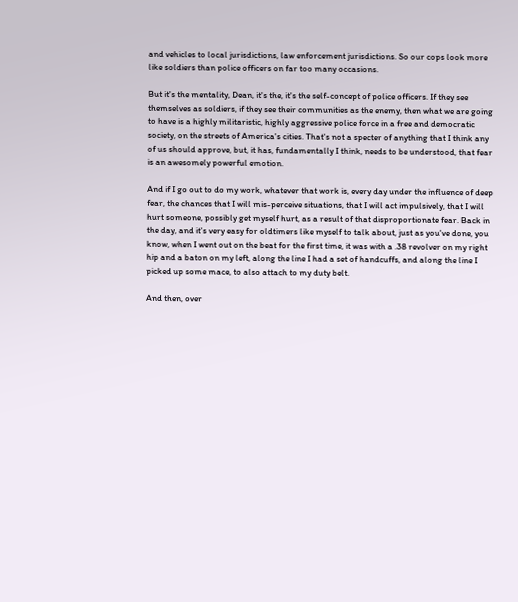and vehicles to local jurisdictions, law enforcement jurisdictions. So our cops look more like soldiers than police officers on far too many occasions.

But it's the mentality, Dean, it's the, it's the self-concept of police officers. If they see themselves as soldiers, if they see their communities as the enemy, then what we are going to have is a highly militaristic, highly aggressive police force in a free and democratic society, on the streets of America's cities. That's not a specter of anything that I think any of us should approve, but, it has, fundamentally I think, needs to be understood, that fear is an awesomely powerful emotion.

And if I go out to do my work, whatever that work is, every day under the influence of deep fear, the chances that I will mis-perceive situations, that I will act impulsively, that I will hurt someone, possibly get myself hurt, as a result of that disproportionate fear. Back in the day, and it's very easy for oldtimers like myself to talk about, just as you've done, you know, when I went out on the beat for the first time, it was with a .38 revolver on my right hip and a baton on my left, along the line I had a set of handcuffs, and along the line I picked up some mace, to also attach to my duty belt.

And then, over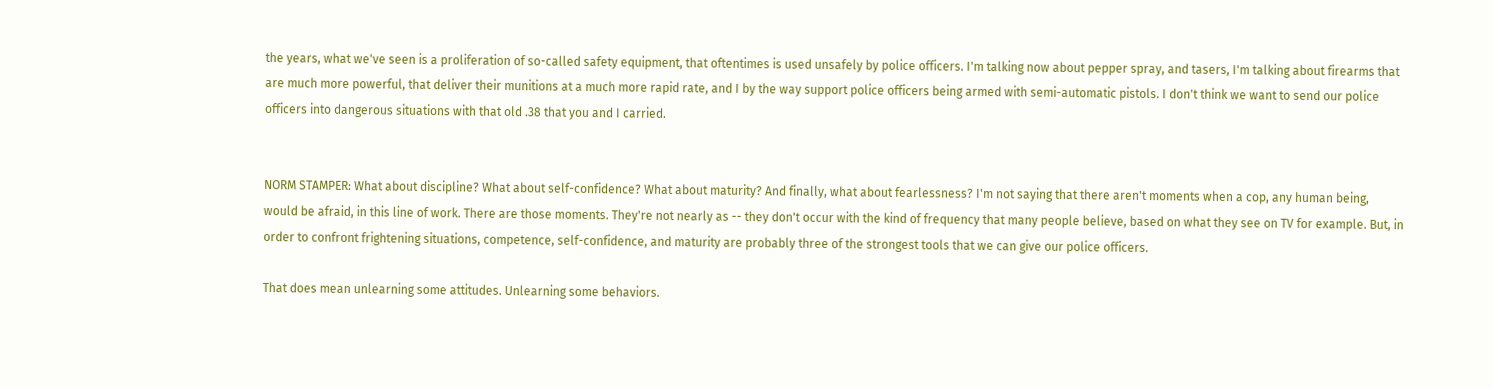the years, what we've seen is a proliferation of so-called safety equipment, that oftentimes is used unsafely by police officers. I'm talking now about pepper spray, and tasers, I'm talking about firearms that are much more powerful, that deliver their munitions at a much more rapid rate, and I by the way support police officers being armed with semi-automatic pistols. I don't think we want to send our police officers into dangerous situations with that old .38 that you and I carried.


NORM STAMPER: What about discipline? What about self-confidence? What about maturity? And finally, what about fearlessness? I'm not saying that there aren't moments when a cop, any human being, would be afraid, in this line of work. There are those moments. They're not nearly as -- they don't occur with the kind of frequency that many people believe, based on what they see on TV for example. But, in order to confront frightening situations, competence, self-confidence, and maturity are probably three of the strongest tools that we can give our police officers.

That does mean unlearning some attitudes. Unlearning some behaviors.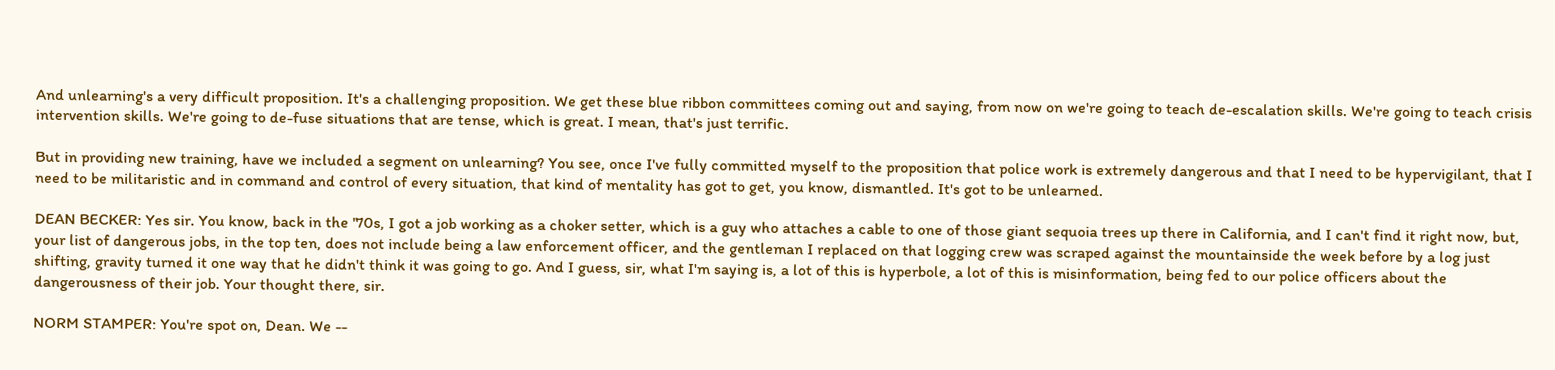And unlearning's a very difficult proposition. It's a challenging proposition. We get these blue ribbon committees coming out and saying, from now on we're going to teach de-escalation skills. We're going to teach crisis intervention skills. We're going to de-fuse situations that are tense, which is great. I mean, that's just terrific.

But in providing new training, have we included a segment on unlearning? You see, once I've fully committed myself to the proposition that police work is extremely dangerous and that I need to be hypervigilant, that I need to be militaristic and in command and control of every situation, that kind of mentality has got to get, you know, dismantled. It's got to be unlearned.

DEAN BECKER: Yes sir. You know, back in the '70s, I got a job working as a choker setter, which is a guy who attaches a cable to one of those giant sequoia trees up there in California, and I can't find it right now, but, your list of dangerous jobs, in the top ten, does not include being a law enforcement officer, and the gentleman I replaced on that logging crew was scraped against the mountainside the week before by a log just shifting, gravity turned it one way that he didn't think it was going to go. And I guess, sir, what I'm saying is, a lot of this is hyperbole, a lot of this is misinformation, being fed to our police officers about the dangerousness of their job. Your thought there, sir.

NORM STAMPER: You're spot on, Dean. We --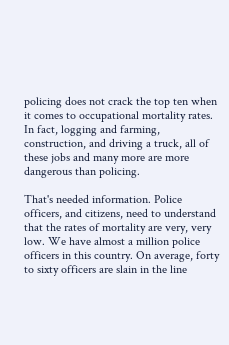policing does not crack the top ten when it comes to occupational mortality rates. In fact, logging and farming, construction, and driving a truck, all of these jobs and many more are more dangerous than policing.

That's needed information. Police officers, and citizens, need to understand that the rates of mortality are very, very low. We have almost a million police officers in this country. On average, forty to sixty officers are slain in the line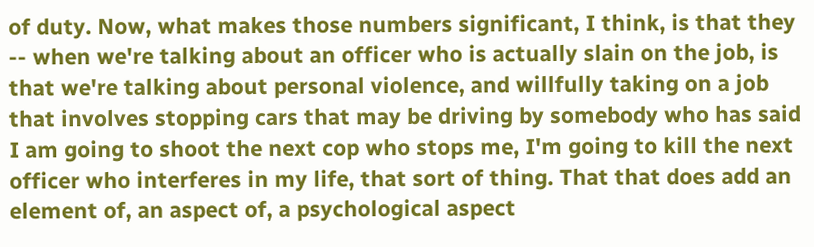of duty. Now, what makes those numbers significant, I think, is that they -- when we're talking about an officer who is actually slain on the job, is that we're talking about personal violence, and willfully taking on a job that involves stopping cars that may be driving by somebody who has said I am going to shoot the next cop who stops me, I'm going to kill the next officer who interferes in my life, that sort of thing. That that does add an element of, an aspect of, a psychological aspect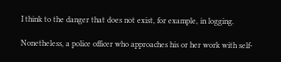I think to the danger that does not exist, for example, in logging.

Nonetheless, a police officer who approaches his or her work with self-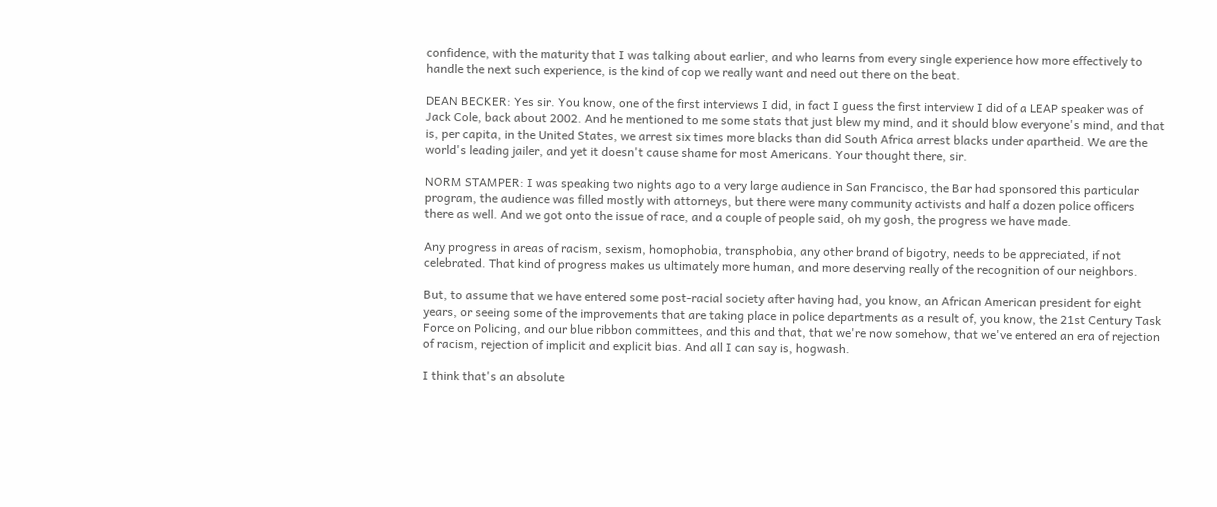confidence, with the maturity that I was talking about earlier, and who learns from every single experience how more effectively to handle the next such experience, is the kind of cop we really want and need out there on the beat.

DEAN BECKER: Yes sir. You know, one of the first interviews I did, in fact I guess the first interview I did of a LEAP speaker was of Jack Cole, back about 2002. And he mentioned to me some stats that just blew my mind, and it should blow everyone's mind, and that is, per capita, in the United States, we arrest six times more blacks than did South Africa arrest blacks under apartheid. We are the world's leading jailer, and yet it doesn't cause shame for most Americans. Your thought there, sir.

NORM STAMPER: I was speaking two nights ago to a very large audience in San Francisco, the Bar had sponsored this particular program, the audience was filled mostly with attorneys, but there were many community activists and half a dozen police officers there as well. And we got onto the issue of race, and a couple of people said, oh my gosh, the progress we have made.

Any progress in areas of racism, sexism, homophobia, transphobia, any other brand of bigotry, needs to be appreciated, if not celebrated. That kind of progress makes us ultimately more human, and more deserving really of the recognition of our neighbors.

But, to assume that we have entered some post-racial society after having had, you know, an African American president for eight years, or seeing some of the improvements that are taking place in police departments as a result of, you know, the 21st Century Task Force on Policing, and our blue ribbon committees, and this and that, that we're now somehow, that we've entered an era of rejection of racism, rejection of implicit and explicit bias. And all I can say is, hogwash.

I think that's an absolute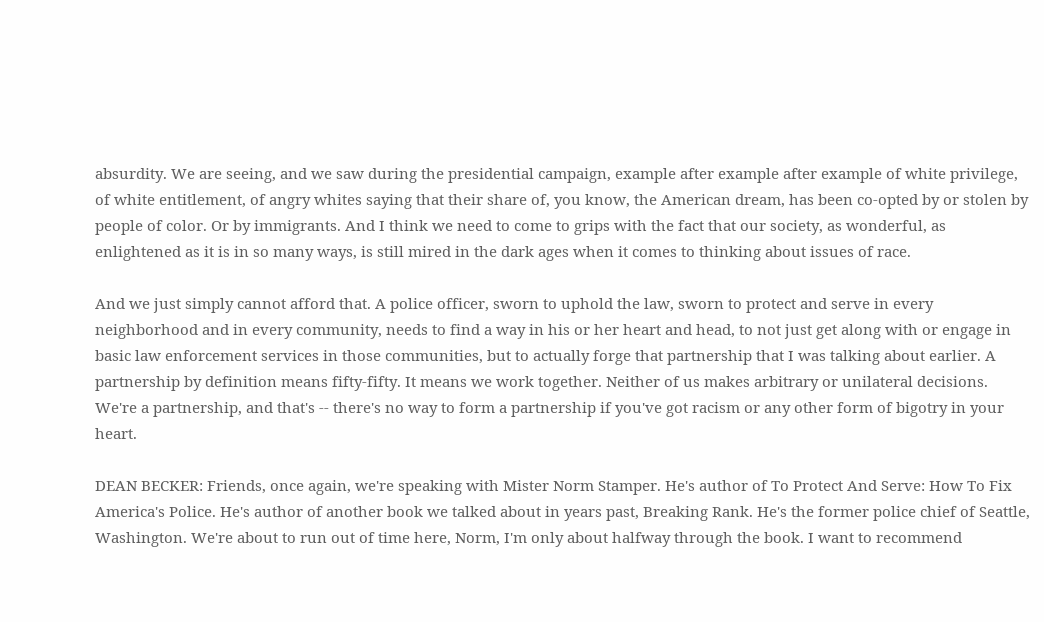absurdity. We are seeing, and we saw during the presidential campaign, example after example after example of white privilege, of white entitlement, of angry whites saying that their share of, you know, the American dream, has been co-opted by or stolen by people of color. Or by immigrants. And I think we need to come to grips with the fact that our society, as wonderful, as enlightened as it is in so many ways, is still mired in the dark ages when it comes to thinking about issues of race.

And we just simply cannot afford that. A police officer, sworn to uphold the law, sworn to protect and serve in every neighborhood and in every community, needs to find a way in his or her heart and head, to not just get along with or engage in basic law enforcement services in those communities, but to actually forge that partnership that I was talking about earlier. A partnership by definition means fifty-fifty. It means we work together. Neither of us makes arbitrary or unilateral decisions. We're a partnership, and that's -- there's no way to form a partnership if you've got racism or any other form of bigotry in your heart.

DEAN BECKER: Friends, once again, we're speaking with Mister Norm Stamper. He's author of To Protect And Serve: How To Fix America's Police. He's author of another book we talked about in years past, Breaking Rank. He's the former police chief of Seattle, Washington. We're about to run out of time here, Norm, I'm only about halfway through the book. I want to recommend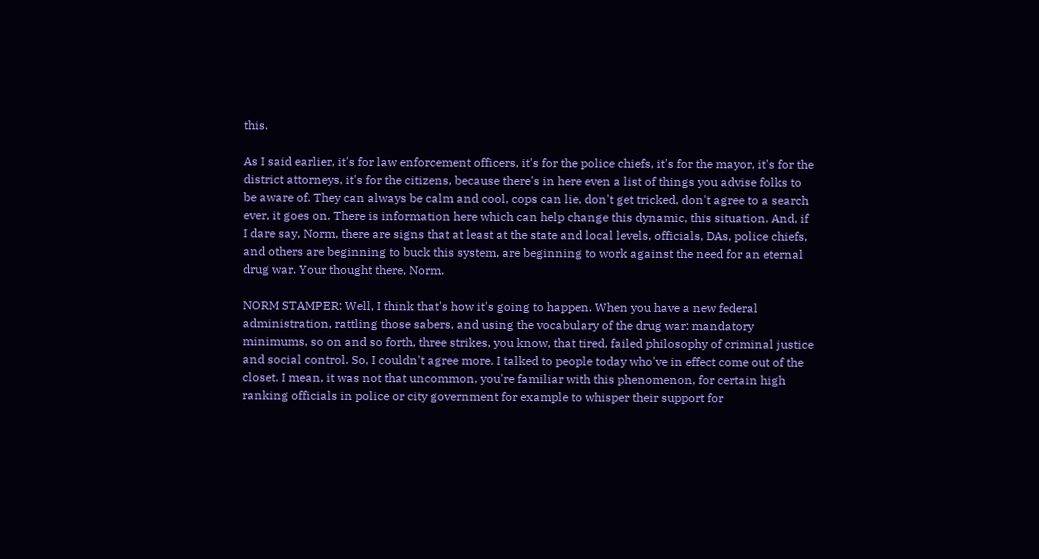this.

As I said earlier, it's for law enforcement officers, it's for the police chiefs, it's for the mayor, it's for the district attorneys, it's for the citizens, because there's in here even a list of things you advise folks to be aware of. They can always be calm and cool, cops can lie, don't get tricked, don't agree to a search ever, it goes on. There is information here which can help change this dynamic, this situation. And, if I dare say, Norm, there are signs that at least at the state and local levels, officials, DAs, police chiefs, and others are beginning to buck this system, are beginning to work against the need for an eternal drug war. Your thought there, Norm.

NORM STAMPER: Well, I think that's how it's going to happen. When you have a new federal administration, rattling those sabers, and using the vocabulary of the drug war: mandatory minimums, so on and so forth, three strikes, you know, that tired, failed philosophy of criminal justice and social control. So, I couldn't agree more. I talked to people today who've in effect come out of the closet. I mean, it was not that uncommon, you're familiar with this phenomenon, for certain high ranking officials in police or city government for example to whisper their support for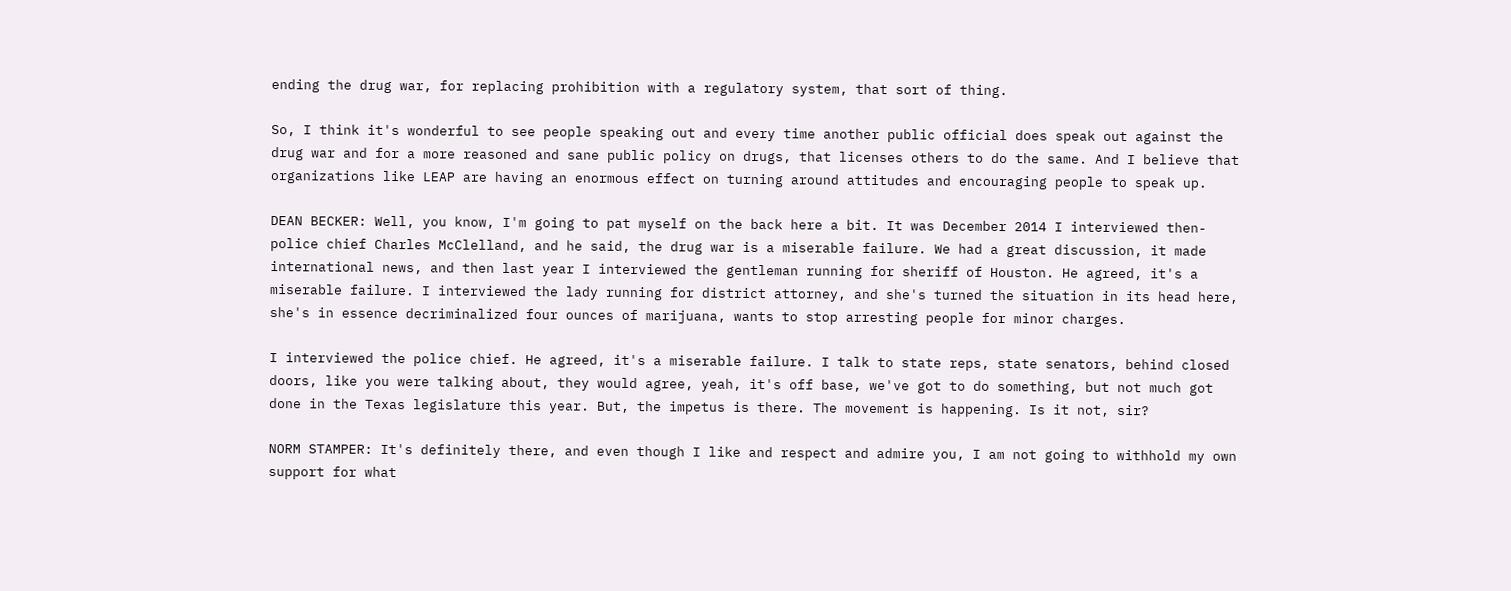ending the drug war, for replacing prohibition with a regulatory system, that sort of thing.

So, I think it's wonderful to see people speaking out and every time another public official does speak out against the drug war and for a more reasoned and sane public policy on drugs, that licenses others to do the same. And I believe that organizations like LEAP are having an enormous effect on turning around attitudes and encouraging people to speak up.

DEAN BECKER: Well, you know, I'm going to pat myself on the back here a bit. It was December 2014 I interviewed then-police chief Charles McClelland, and he said, the drug war is a miserable failure. We had a great discussion, it made international news, and then last year I interviewed the gentleman running for sheriff of Houston. He agreed, it's a miserable failure. I interviewed the lady running for district attorney, and she's turned the situation in its head here, she's in essence decriminalized four ounces of marijuana, wants to stop arresting people for minor charges.

I interviewed the police chief. He agreed, it's a miserable failure. I talk to state reps, state senators, behind closed doors, like you were talking about, they would agree, yeah, it's off base, we've got to do something, but not much got done in the Texas legislature this year. But, the impetus is there. The movement is happening. Is it not, sir?

NORM STAMPER: It's definitely there, and even though I like and respect and admire you, I am not going to withhold my own support for what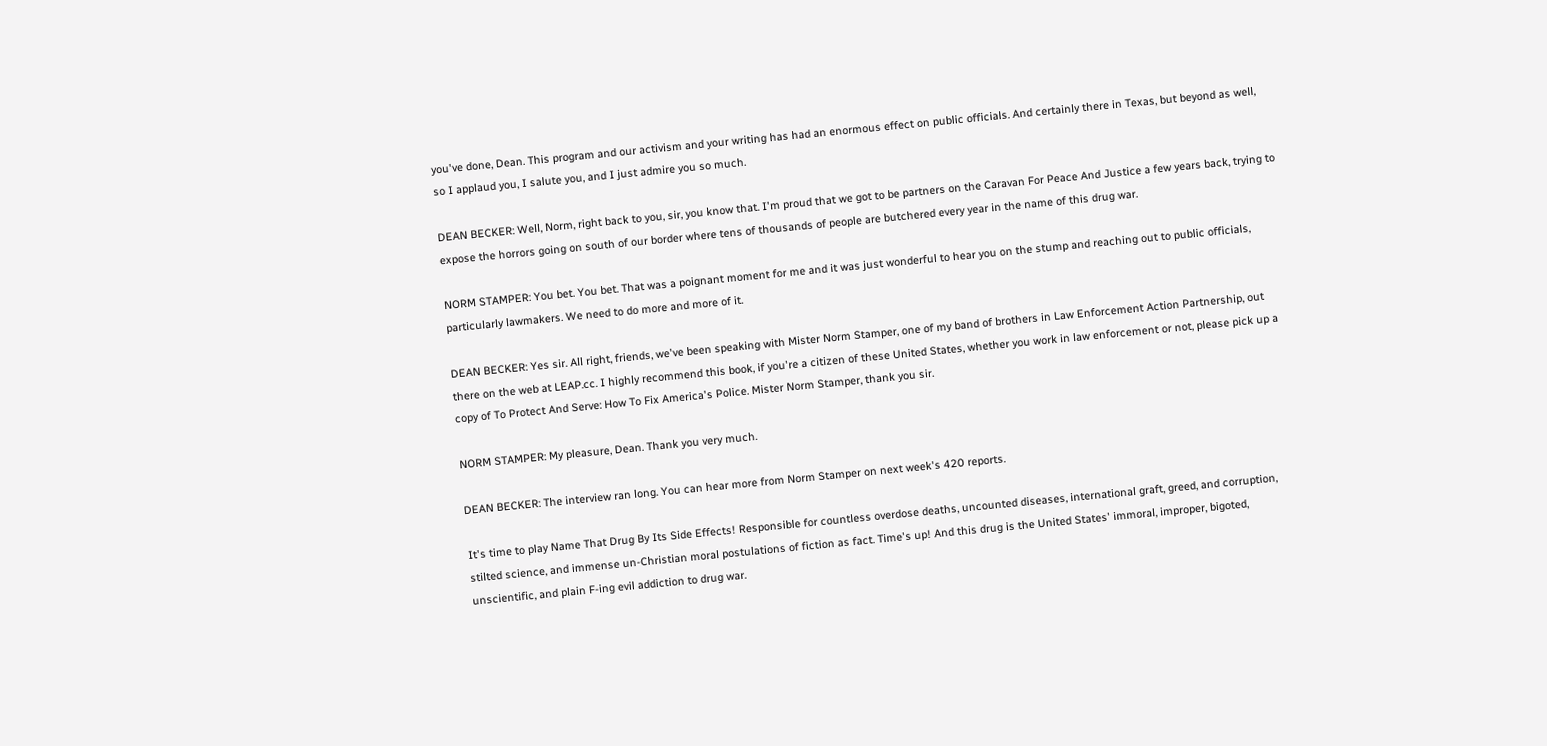you've done, Dean. This program and our activism and your writing has had an enormous effect on public officials. And certainly there in Texas, but beyond as well, so I applaud you, I salute you, and I just admire you so much.

DEAN BECKER: Well, Norm, right back to you, sir, you know that. I'm proud that we got to be partners on the Caravan For Peace And Justice a few years back, trying to expose the horrors going on south of our border where tens of thousands of people are butchered every year in the name of this drug war.

NORM STAMPER: You bet. You bet. That was a poignant moment for me and it was just wonderful to hear you on the stump and reaching out to public officials, particularly lawmakers. We need to do more and more of it.

DEAN BECKER: Yes sir. All right, friends, we've been speaking with Mister Norm Stamper, one of my band of brothers in Law Enforcement Action Partnership, out there on the web at LEAP.cc. I highly recommend this book, if you're a citizen of these United States, whether you work in law enforcement or not, please pick up a copy of To Protect And Serve: How To Fix America's Police. Mister Norm Stamper, thank you sir.

NORM STAMPER: My pleasure, Dean. Thank you very much.

DEAN BECKER: The interview ran long. You can hear more from Norm Stamper on next week's 420 reports.

It's time to play Name That Drug By Its Side Effects! Responsible for countless overdose deaths, uncounted diseases, international graft, greed, and corruption, stilted science, and immense un-Christian moral postulations of fiction as fact. Time's up! And this drug is the United States' immoral, improper, bigoted, unscientific, and plain F-ing evil addiction to drug war.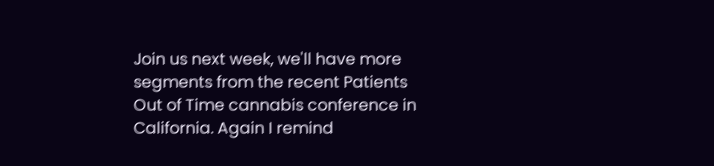Join us next week, we'll have more segments from the recent Patients Out of Time cannabis conference in California. Again I remind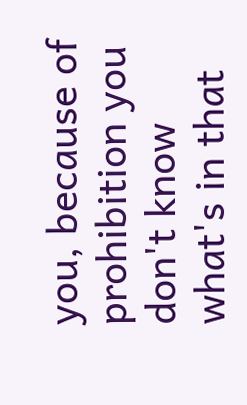you, because of prohibition you don't know what's in that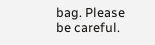bag. Please be careful.